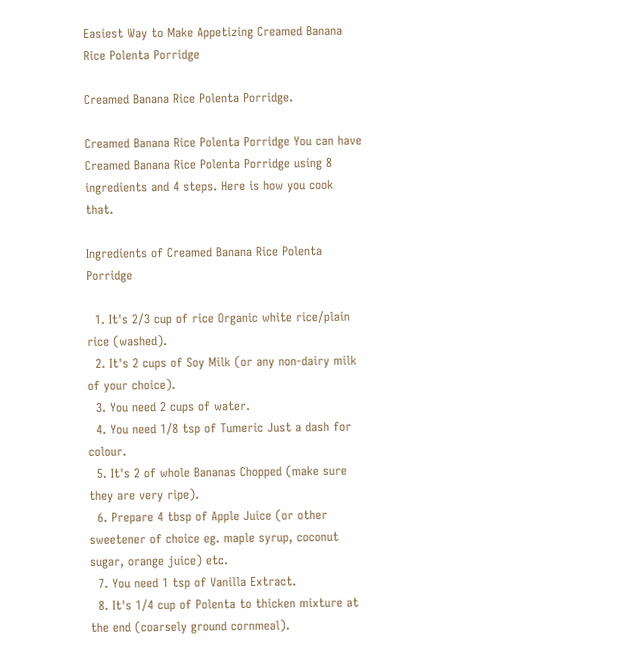Easiest Way to Make Appetizing Creamed Banana Rice Polenta Porridge

Creamed Banana Rice Polenta Porridge.

Creamed Banana Rice Polenta Porridge You can have Creamed Banana Rice Polenta Porridge using 8 ingredients and 4 steps. Here is how you cook that.

Ingredients of Creamed Banana Rice Polenta Porridge

  1. It's 2/3 cup of rice Organic white rice/plain rice (washed).
  2. It's 2 cups of Soy Milk (or any non-dairy milk of your choice).
  3. You need 2 cups of water.
  4. You need 1/8 tsp of Tumeric Just a dash for colour.
  5. It's 2 of whole Bananas Chopped (make sure they are very ripe).
  6. Prepare 4 tbsp of Apple Juice (or other sweetener of choice eg. maple syrup, coconut sugar, orange juice) etc.
  7. You need 1 tsp of Vanilla Extract.
  8. It's 1/4 cup of Polenta to thicken mixture at the end (coarsely ground cornmeal).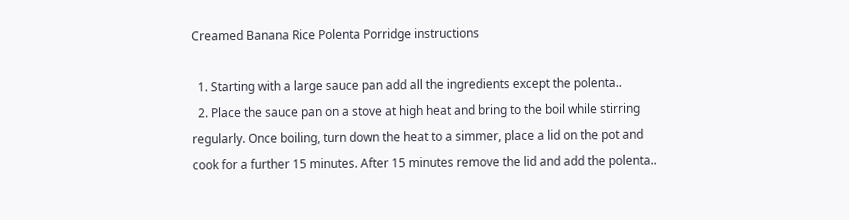Creamed Banana Rice Polenta Porridge instructions

  1. Starting with a large sauce pan add all the ingredients except the polenta..
  2. Place the sauce pan on a stove at high heat and bring to the boil while stirring regularly. Once boiling, turn down the heat to a simmer, place a lid on the pot and cook for a further 15 minutes. After 15 minutes remove the lid and add the polenta..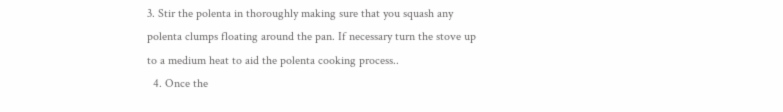3. Stir the polenta in thoroughly making sure that you squash any polenta clumps floating around the pan. If necessary turn the stove up to a medium heat to aid the polenta cooking process..
  4. Once the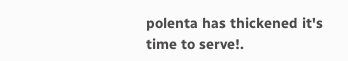polenta has thickened it's time to serve!.